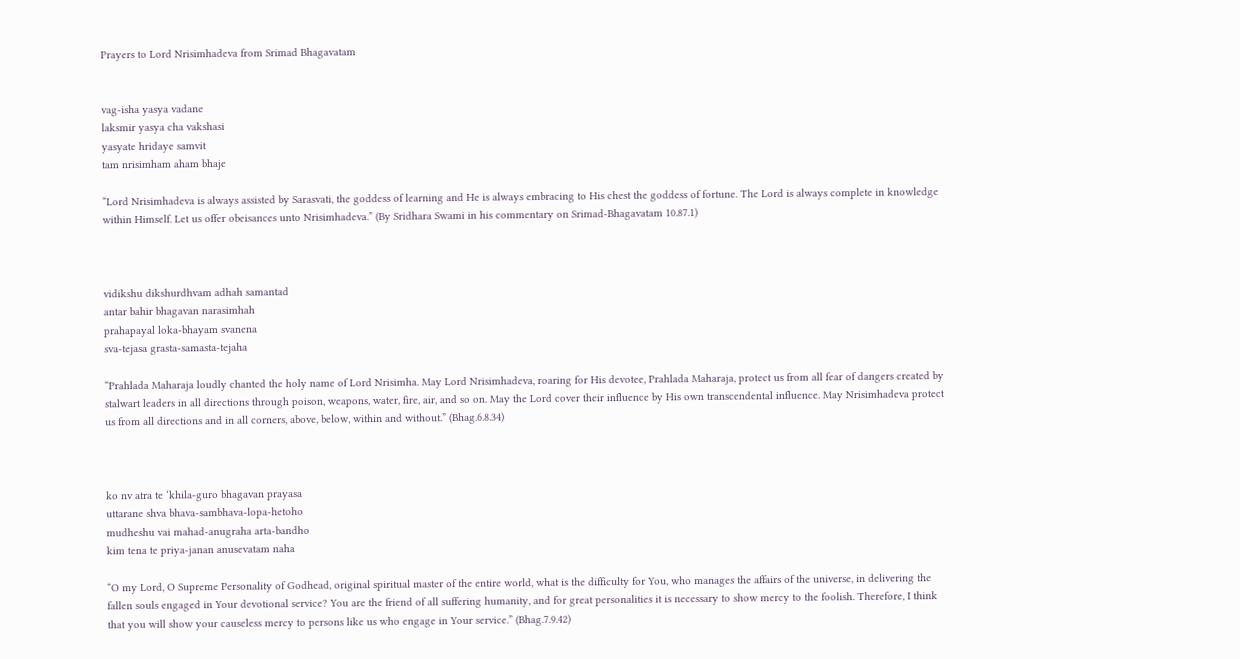Prayers to Lord Nrisimhadeva from Srimad Bhagavatam


vag-isha yasya vadane
laksmir yasya cha vakshasi
yasyate hridaye samvit
tam nrisimham aham bhaje

“Lord Nrisimhadeva is always assisted by Sarasvati, the goddess of learning and He is always embracing to His chest the goddess of fortune. The Lord is always complete in knowledge within Himself. Let us offer obeisances unto Nrisimhadeva.” (By Sridhara Swami in his commentary on Srimad-Bhagavatam 10.87.1)



vidikshu dikshurdhvam adhah samantad
antar bahir bhagavan narasimhah
prahapayal loka-bhayam svanena
sva-tejasa grasta-samasta-tejaha

“Prahlada Maharaja loudly chanted the holy name of Lord Nrisimha. May Lord Nrisimhadeva, roaring for His devotee, Prahlada Maharaja, protect us from all fear of dangers created by stalwart leaders in all directions through poison, weapons, water, fire, air, and so on. May the Lord cover their influence by His own transcendental influence. May Nrisimhadeva protect us from all directions and in all corners, above, below, within and without.” (Bhag.6.8.34)



ko nv atra te ‘khila-guro bhagavan prayasa
uttarane shva bhava-sambhava-lopa-hetoho
mudheshu vai mahad-anugraha arta-bandho
kim tena te priya-janan anusevatam naha

“O my Lord, O Supreme Personality of Godhead, original spiritual master of the entire world, what is the difficulty for You, who manages the affairs of the universe, in delivering the fallen souls engaged in Your devotional service? You are the friend of all suffering humanity, and for great personalities it is necessary to show mercy to the foolish. Therefore, I think that you will show your causeless mercy to persons like us who engage in Your service.” (Bhag.7.9.42)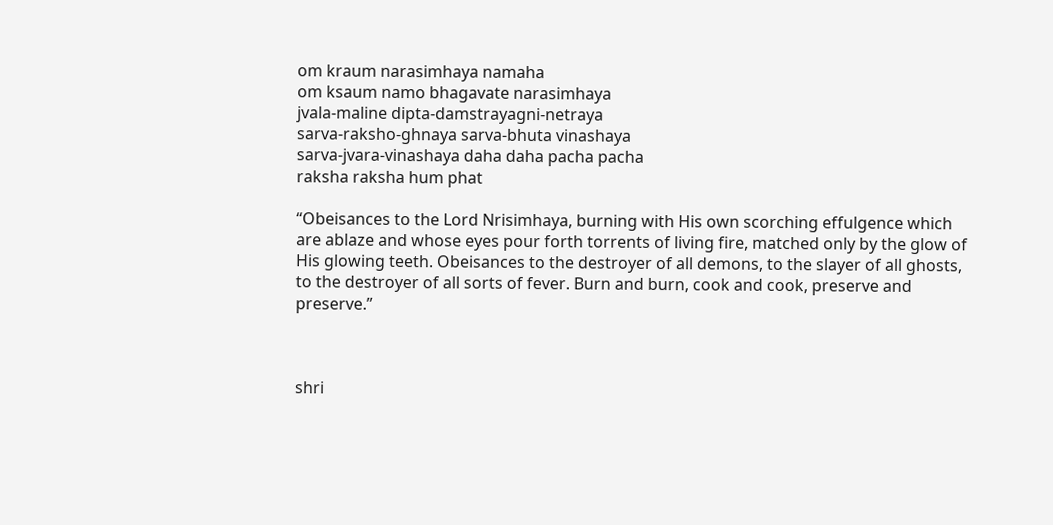om kraum narasimhaya namaha
om ksaum namo bhagavate narasimhaya
jvala-maline dipta-damstrayagni-netraya
sarva-raksho-ghnaya sarva-bhuta vinashaya
sarva-jvara-vinashaya daha daha pacha pacha
raksha raksha hum phat

“Obeisances to the Lord Nrisimhaya, burning with His own scorching effulgence which are ablaze and whose eyes pour forth torrents of living fire, matched only by the glow of His glowing teeth. Obeisances to the destroyer of all demons, to the slayer of all ghosts, to the destroyer of all sorts of fever. Burn and burn, cook and cook, preserve and preserve.”



shri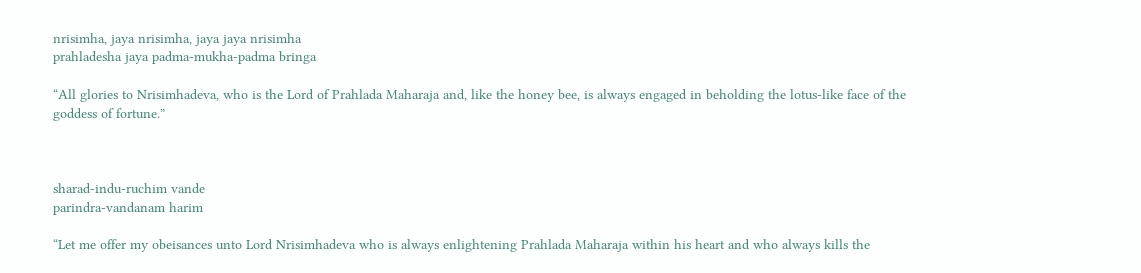nrisimha, jaya nrisimha, jaya jaya nrisimha
prahladesha jaya padma-mukha-padma bringa

“All glories to Nrisimhadeva, who is the Lord of Prahlada Maharaja and, like the honey bee, is always engaged in beholding the lotus-like face of the goddess of fortune.”



sharad-indu-ruchim vande
parindra-vandanam harim

“Let me offer my obeisances unto Lord Nrisimhadeva who is always enlightening Prahlada Maharaja within his heart and who always kills the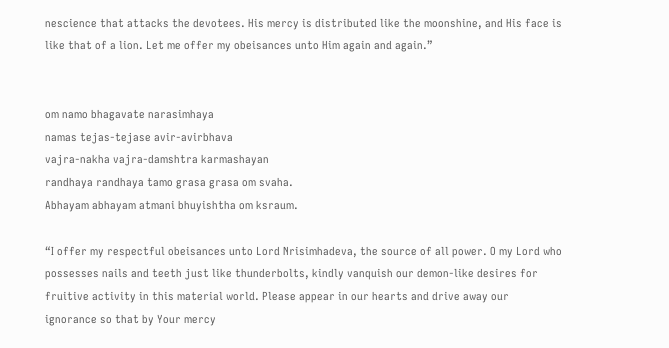nescience that attacks the devotees. His mercy is distributed like the moonshine, and His face is like that of a lion. Let me offer my obeisances unto Him again and again.”


om namo bhagavate narasimhaya
namas tejas-tejase avir-avirbhava
vajra-nakha vajra-damshtra karmashayan
randhaya randhaya tamo grasa grasa om svaha.
Abhayam abhayam atmani bhuyishtha om ksraum.

“I offer my respectful obeisances unto Lord Nrisimhadeva, the source of all power. O my Lord who possesses nails and teeth just like thunderbolts, kindly vanquish our demon-like desires for fruitive activity in this material world. Please appear in our hearts and drive away our ignorance so that by Your mercy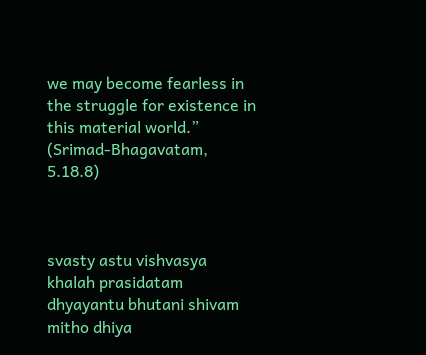we may become fearless in the struggle for existence in this material world.” (Srimad-Bhagavatam, 5.18.8)



svasty astu vishvasya khalah prasidatam
dhyayantu bhutani shivam mitho dhiya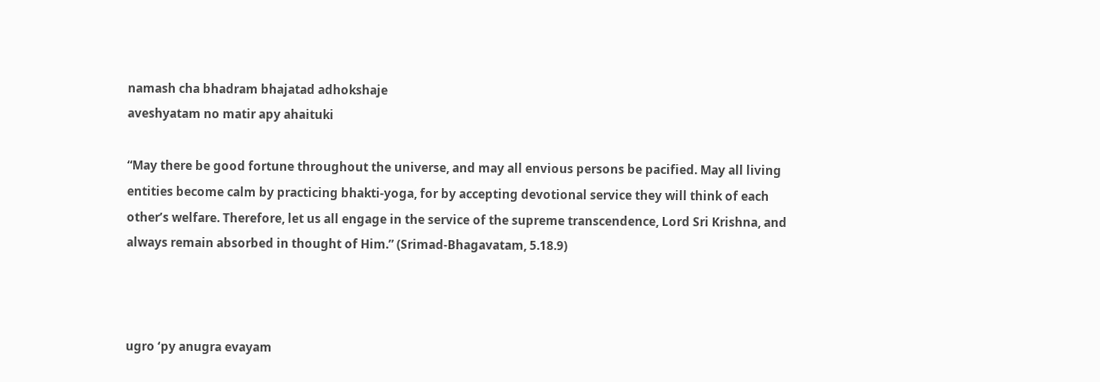namash cha bhadram bhajatad adhokshaje
aveshyatam no matir apy ahaituki

“May there be good fortune throughout the universe, and may all envious persons be pacified. May all living entities become calm by practicing bhakti-yoga, for by accepting devotional service they will think of each other’s welfare. Therefore, let us all engage in the service of the supreme transcendence, Lord Sri Krishna, and always remain absorbed in thought of Him.” (Srimad-Bhagavatam, 5.18.9)



ugro ‘py anugra evayam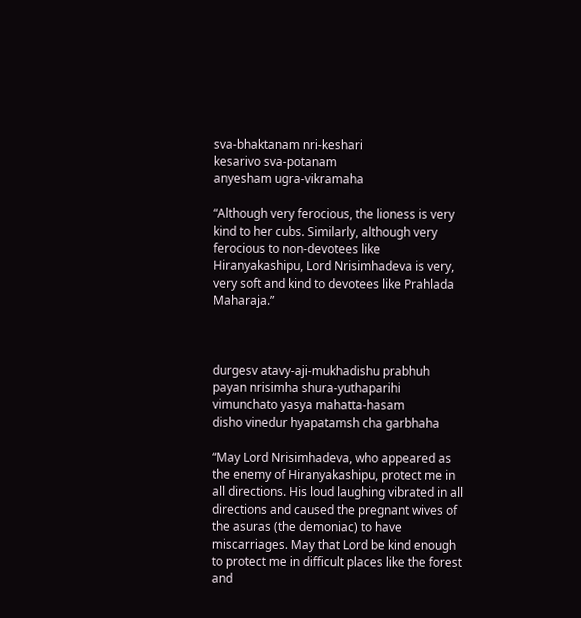sva-bhaktanam nri-keshari
kesarivo sva-potanam
anyesham ugra-vikramaha

“Although very ferocious, the lioness is very kind to her cubs. Similarly, although very ferocious to non-devotees like Hiranyakashipu, Lord Nrisimhadeva is very, very soft and kind to devotees like Prahlada Maharaja.”



durgesv atavy-aji-mukhadishu prabhuh
payan nrisimha shura-yuthaparihi
vimunchato yasya mahatta-hasam
disho vinedur hyapatamsh cha garbhaha

“May Lord Nrisimhadeva, who appeared as the enemy of Hiranyakashipu, protect me in all directions. His loud laughing vibrated in all directions and caused the pregnant wives of the asuras (the demoniac) to have miscarriages. May that Lord be kind enough to protect me in difficult places like the forest and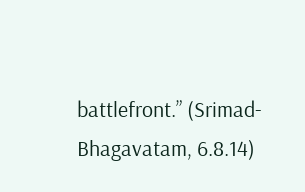battlefront.” (Srimad-Bhagavatam, 6.8.14)